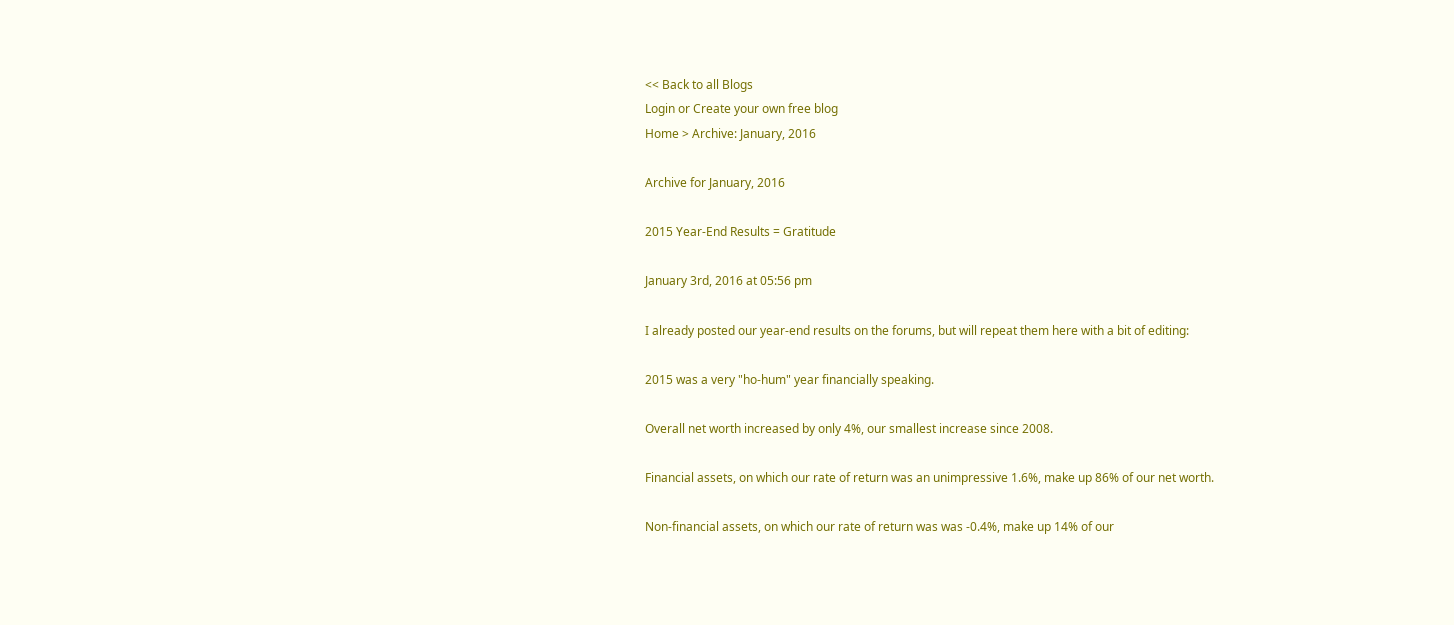<< Back to all Blogs
Login or Create your own free blog
Home > Archive: January, 2016

Archive for January, 2016

2015 Year-End Results = Gratitude

January 3rd, 2016 at 05:56 pm

I already posted our year-end results on the forums, but will repeat them here with a bit of editing:

2015 was a very "ho-hum" year financially speaking.

Overall net worth increased by only 4%, our smallest increase since 2008.

Financial assets, on which our rate of return was an unimpressive 1.6%, make up 86% of our net worth.

Non-financial assets, on which our rate of return was was -0.4%, make up 14% of our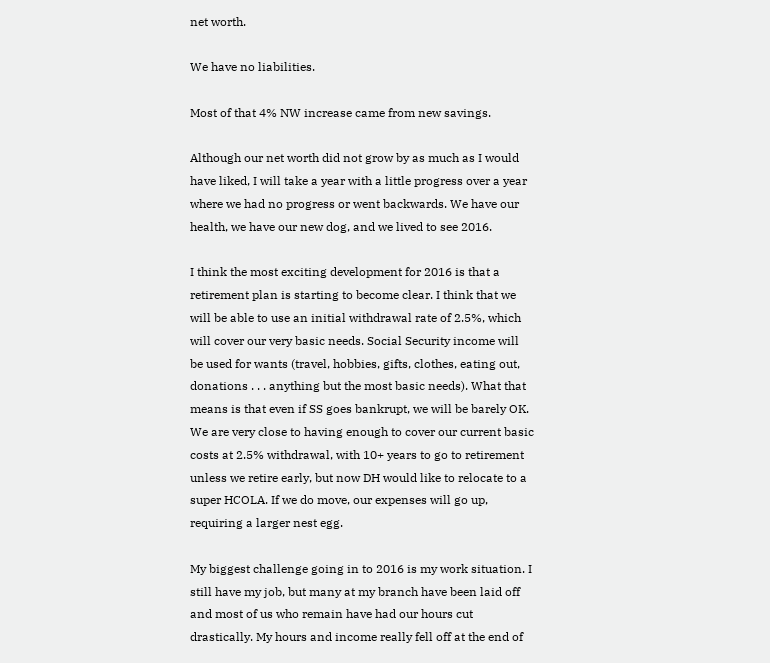net worth.

We have no liabilities.

Most of that 4% NW increase came from new savings.

Although our net worth did not grow by as much as I would have liked, I will take a year with a little progress over a year where we had no progress or went backwards. We have our health, we have our new dog, and we lived to see 2016.

I think the most exciting development for 2016 is that a retirement plan is starting to become clear. I think that we will be able to use an initial withdrawal rate of 2.5%, which will cover our very basic needs. Social Security income will be used for wants (travel, hobbies, gifts, clothes, eating out, donations . . . anything but the most basic needs). What that means is that even if SS goes bankrupt, we will be barely OK. We are very close to having enough to cover our current basic costs at 2.5% withdrawal, with 10+ years to go to retirement unless we retire early, but now DH would like to relocate to a super HCOLA. If we do move, our expenses will go up, requiring a larger nest egg.

My biggest challenge going in to 2016 is my work situation. I still have my job, but many at my branch have been laid off and most of us who remain have had our hours cut drastically. My hours and income really fell off at the end of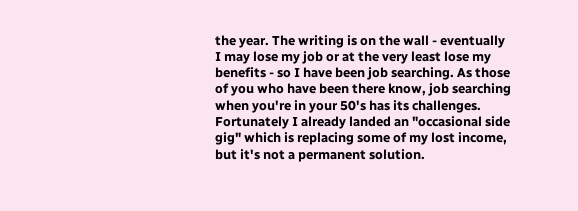the year. The writing is on the wall - eventually I may lose my job or at the very least lose my benefits - so I have been job searching. As those of you who have been there know, job searching when you're in your 50's has its challenges. Fortunately I already landed an "occasional side gig" which is replacing some of my lost income, but it's not a permanent solution.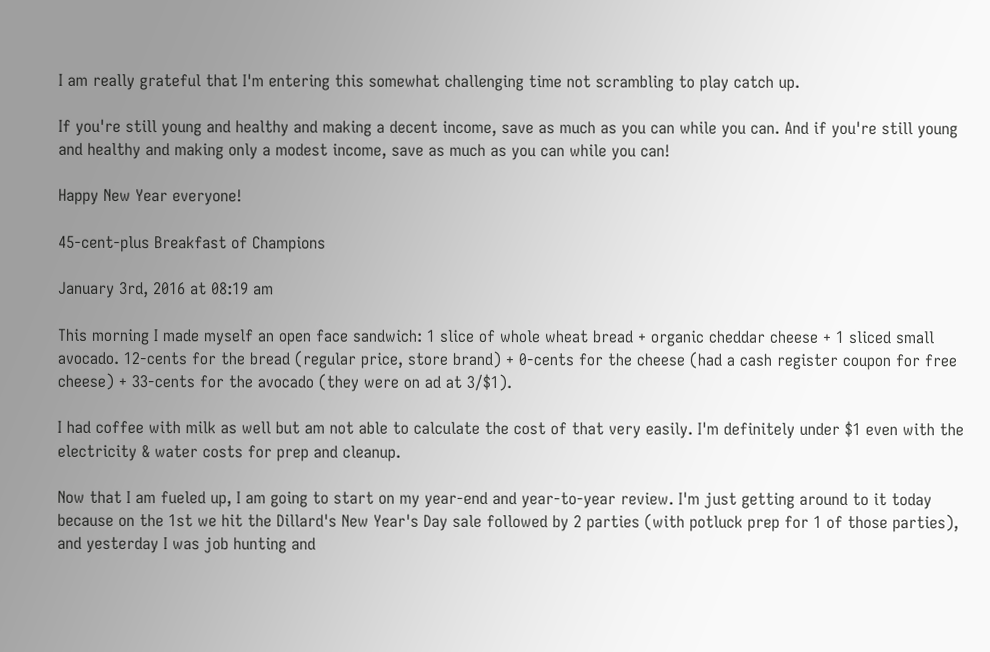I am really grateful that I'm entering this somewhat challenging time not scrambling to play catch up.

If you're still young and healthy and making a decent income, save as much as you can while you can. And if you're still young and healthy and making only a modest income, save as much as you can while you can!

Happy New Year everyone!

45-cent-plus Breakfast of Champions

January 3rd, 2016 at 08:19 am

This morning I made myself an open face sandwich: 1 slice of whole wheat bread + organic cheddar cheese + 1 sliced small avocado. 12-cents for the bread (regular price, store brand) + 0-cents for the cheese (had a cash register coupon for free cheese) + 33-cents for the avocado (they were on ad at 3/$1).

I had coffee with milk as well but am not able to calculate the cost of that very easily. I'm definitely under $1 even with the electricity & water costs for prep and cleanup.

Now that I am fueled up, I am going to start on my year-end and year-to-year review. I'm just getting around to it today because on the 1st we hit the Dillard's New Year's Day sale followed by 2 parties (with potluck prep for 1 of those parties), and yesterday I was job hunting and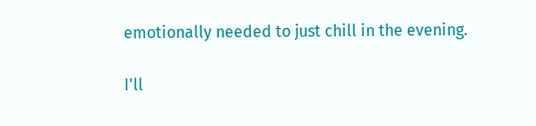emotionally needed to just chill in the evening.

I'll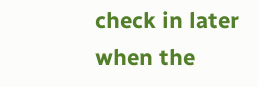check in later when the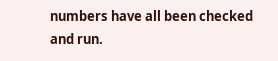numbers have all been checked and run.